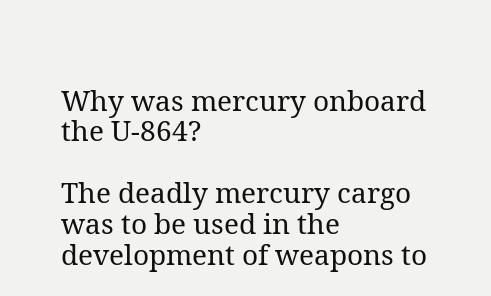Why was mercury onboard the U-864?

The deadly mercury cargo was to be used in the development of weapons to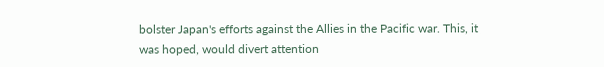bolster Japan's efforts against the Allies in the Pacific war. This, it was hoped, would divert attention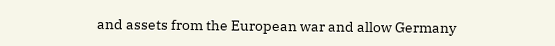and assets from the European war and allow Germany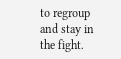to regroup and stay in the fight.